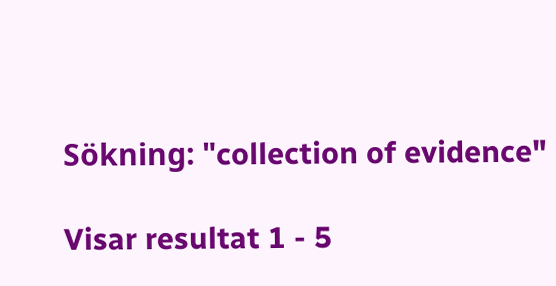Sökning: "collection of evidence"

Visar resultat 1 - 5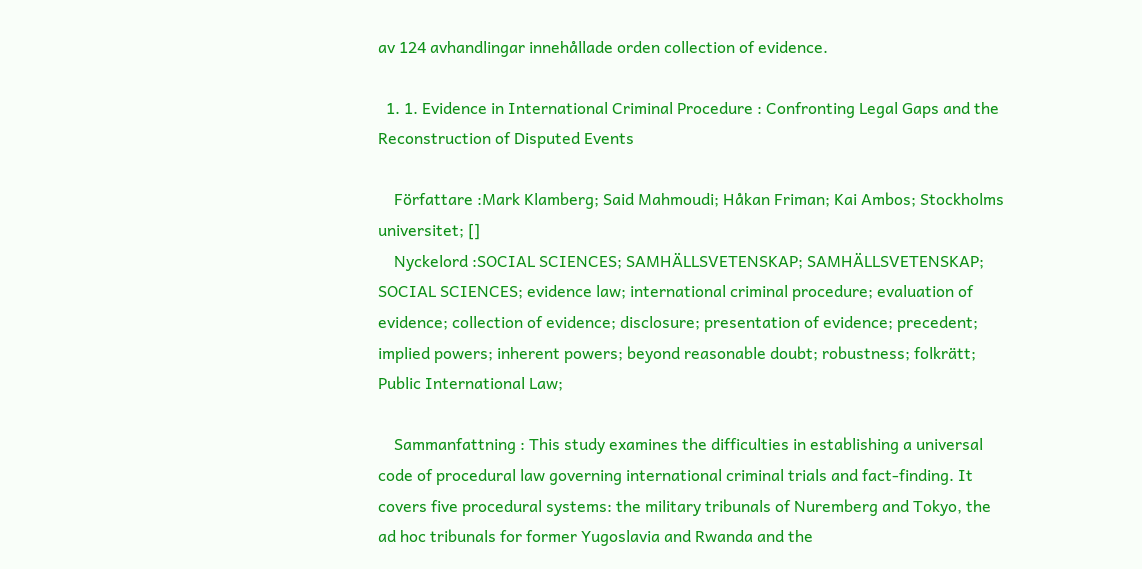av 124 avhandlingar innehållade orden collection of evidence.

  1. 1. Evidence in International Criminal Procedure : Confronting Legal Gaps and the Reconstruction of Disputed Events

    Författare :Mark Klamberg; Said Mahmoudi; Håkan Friman; Kai Ambos; Stockholms universitet; []
    Nyckelord :SOCIAL SCIENCES; SAMHÄLLSVETENSKAP; SAMHÄLLSVETENSKAP; SOCIAL SCIENCES; evidence law; international criminal procedure; evaluation of evidence; collection of evidence; disclosure; presentation of evidence; precedent; implied powers; inherent powers; beyond reasonable doubt; robustness; folkrätt; Public International Law;

    Sammanfattning : This study examines the difficulties in establishing a universal code of procedural law governing international criminal trials and fact-finding. It covers five procedural systems: the military tribunals of Nuremberg and Tokyo, the ad hoc tribunals for former Yugoslavia and Rwanda and the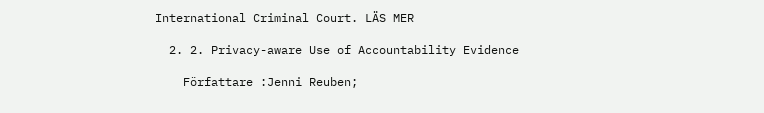International Criminal Court. LÄS MER

  2. 2. Privacy-aware Use of Accountability Evidence

    Författare :Jenni Reuben;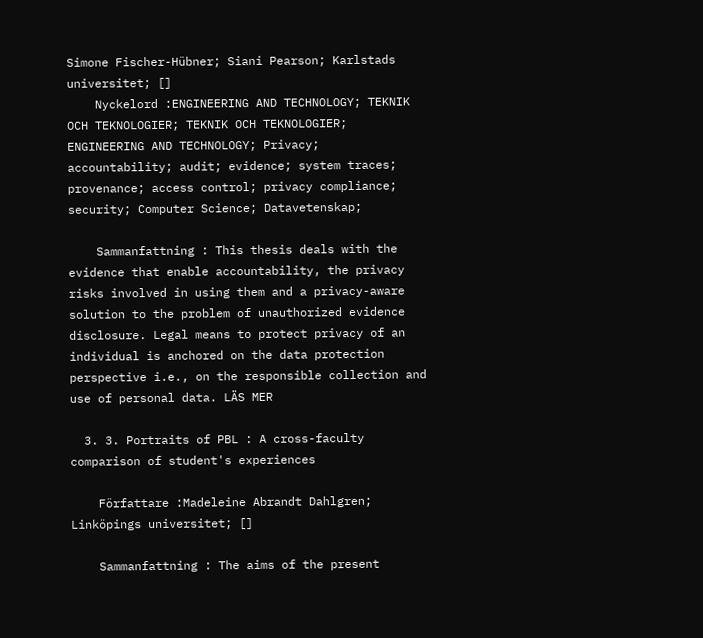Simone Fischer-Hübner; Siani Pearson; Karlstads universitet; []
    Nyckelord :ENGINEERING AND TECHNOLOGY; TEKNIK OCH TEKNOLOGIER; TEKNIK OCH TEKNOLOGIER; ENGINEERING AND TECHNOLOGY; Privacy; accountability; audit; evidence; system traces; provenance; access control; privacy compliance; security; Computer Science; Datavetenskap;

    Sammanfattning : This thesis deals with the evidence that enable accountability, the privacy risks involved in using them and a privacy-aware solution to the problem of unauthorized evidence disclosure. Legal means to protect privacy of an individual is anchored on the data protection perspective i.e., on the responsible collection and use of personal data. LÄS MER

  3. 3. Portraits of PBL : A cross-faculty comparison of student's experiences

    Författare :Madeleine Abrandt Dahlgren; Linköpings universitet; []

    Sammanfattning : The aims of the present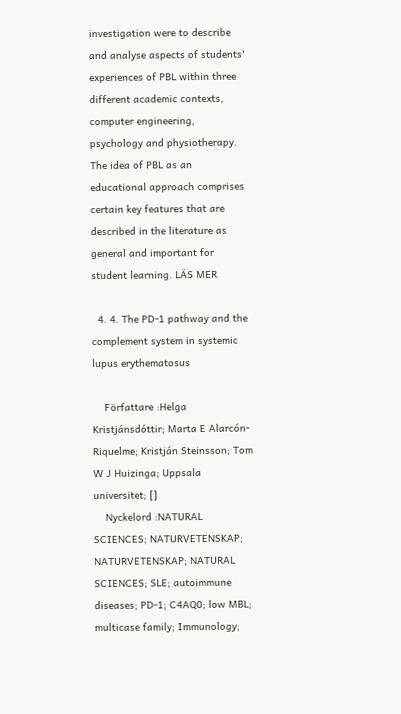investigation were to describe and analyse aspects of students' experiences of PBL within three different academic contexts, computer engineering, psychology and physiotherapy. The idea of PBL as an educational approach comprises certain key features that are described in the literature as general and important for student learning. LÄS MER

  4. 4. The PD-1 pathway and the complement system in systemic lupus erythematosus

    Författare :Helga Kristjánsdóttir; Marta E Alarcón-Riquelme; Kristján Steinsson; Tom W J Huizinga; Uppsala universitet; []
    Nyckelord :NATURAL SCIENCES; NATURVETENSKAP; NATURVETENSKAP; NATURAL SCIENCES; SLE; autoimmune diseases; PD-1; C4AQ0; low MBL; multicase family; Immunology;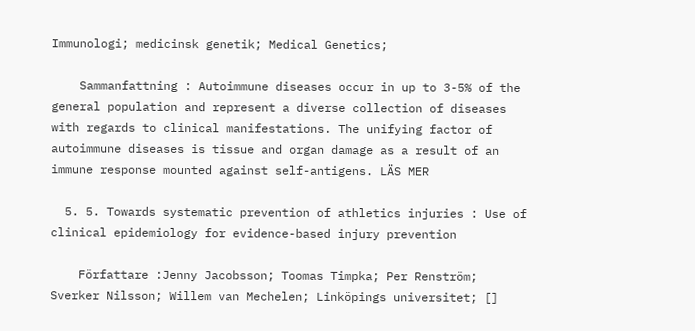Immunologi; medicinsk genetik; Medical Genetics;

    Sammanfattning : Autoimmune diseases occur in up to 3-5% of the general population and represent a diverse collection of diseases with regards to clinical manifestations. The unifying factor of autoimmune diseases is tissue and organ damage as a result of an immune response mounted against self-antigens. LÄS MER

  5. 5. Towards systematic prevention of athletics injuries : Use of clinical epidemiology for evidence-based injury prevention

    Författare :Jenny Jacobsson; Toomas Timpka; Per Renström; Sverker Nilsson; Willem van Mechelen; Linköpings universitet; []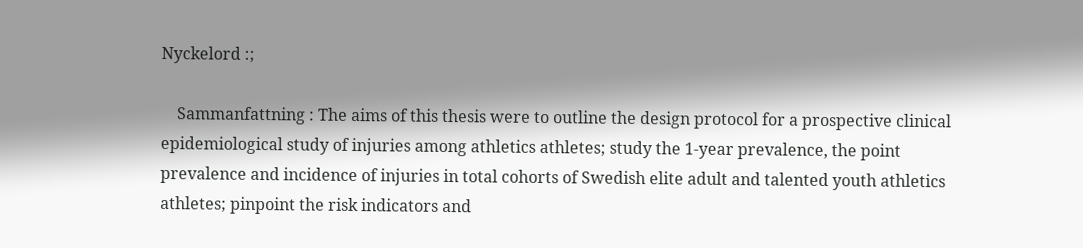Nyckelord :;

    Sammanfattning : The aims of this thesis were to outline the design protocol for a prospective clinical epidemiological study of injuries among athletics athletes; study the 1-year prevalence, the point prevalence and incidence of injuries in total cohorts of Swedish elite adult and talented youth athletics athletes; pinpoint the risk indicators and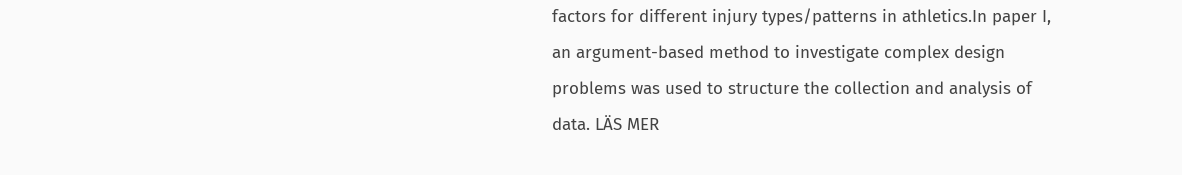factors for different injury types/patterns in athletics.In paper I, an argument-based method to investigate complex design problems was used to structure the collection and analysis of data. LÄS MER